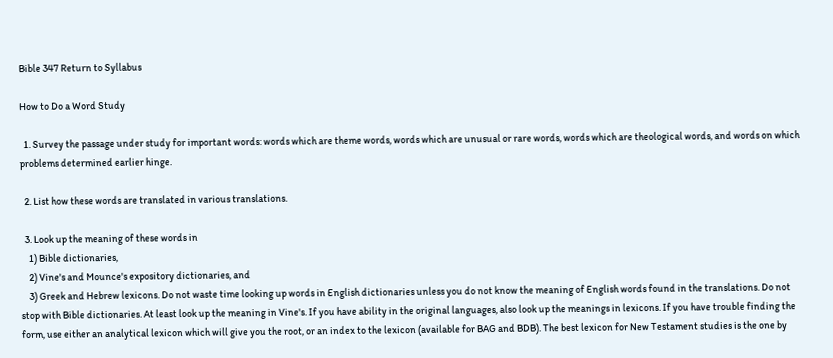Bible 347 Return to Syllabus

How to Do a Word Study

  1. Survey the passage under study for important words: words which are theme words, words which are unusual or rare words, words which are theological words, and words on which problems determined earlier hinge.

  2. List how these words are translated in various translations.

  3. Look up the meaning of these words in
    1) Bible dictionaries,
    2) Vine's and Mounce's expository dictionaries, and
    3) Greek and Hebrew lexicons. Do not waste time looking up words in English dictionaries unless you do not know the meaning of English words found in the translations. Do not stop with Bible dictionaries. At least look up the meaning in Vine's. If you have ability in the original languages, also look up the meanings in lexicons. If you have trouble finding the form, use either an analytical lexicon which will give you the root, or an index to the lexicon (available for BAG and BDB). The best lexicon for New Testament studies is the one by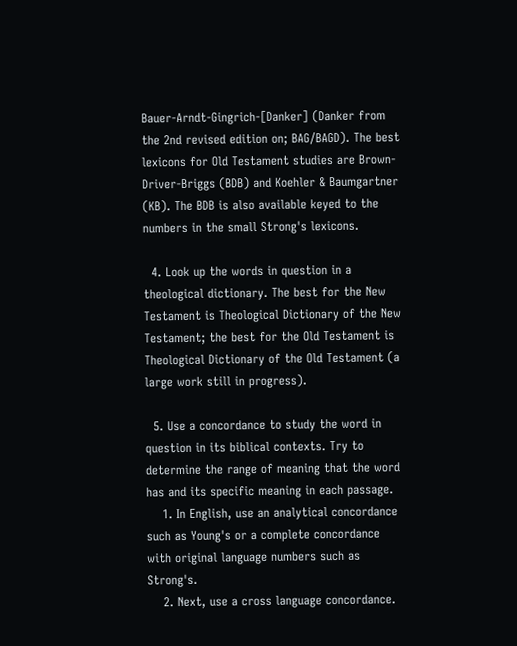Bauer-Arndt-Gingrich-[Danker] (Danker from the 2nd revised edition on; BAG/BAGD). The best lexicons for Old Testament studies are Brown-Driver-Briggs (BDB) and Koehler & Baumgartner (KB). The BDB is also available keyed to the numbers in the small Strong's lexicons.

  4. Look up the words in question in a theological dictionary. The best for the New Testament is Theological Dictionary of the New Testament; the best for the Old Testament is Theological Dictionary of the Old Testament (a large work still in progress).

  5. Use a concordance to study the word in question in its biblical contexts. Try to determine the range of meaning that the word has and its specific meaning in each passage.
    1. In English, use an analytical concordance such as Young's or a complete concordance with original language numbers such as Strong's.
    2. Next, use a cross language concordance.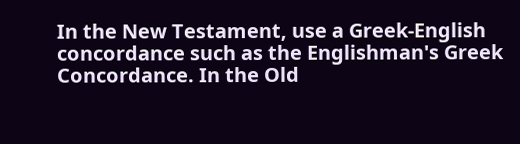In the New Testament, use a Greek-English concordance such as the Englishman's Greek Concordance. In the Old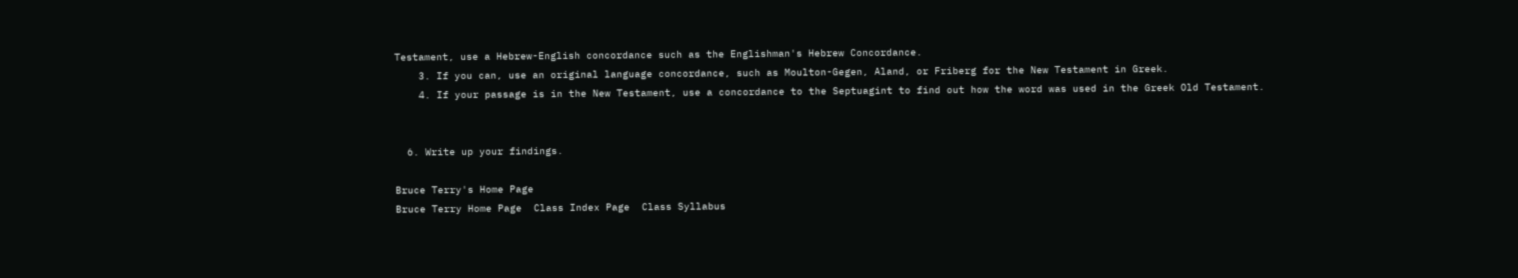Testament, use a Hebrew-English concordance such as the Englishman's Hebrew Concordance.
    3. If you can, use an original language concordance, such as Moulton-Gegen, Aland, or Friberg for the New Testament in Greek.
    4. If your passage is in the New Testament, use a concordance to the Septuagint to find out how the word was used in the Greek Old Testament.


  6. Write up your findings.

Bruce Terry's Home Page
Bruce Terry Home Page  Class Index Page  Class Syllabus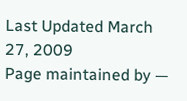Last Updated March 27, 2009
Page maintained by —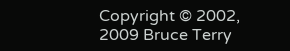Copyright © 2002, 2009 Bruce Terry